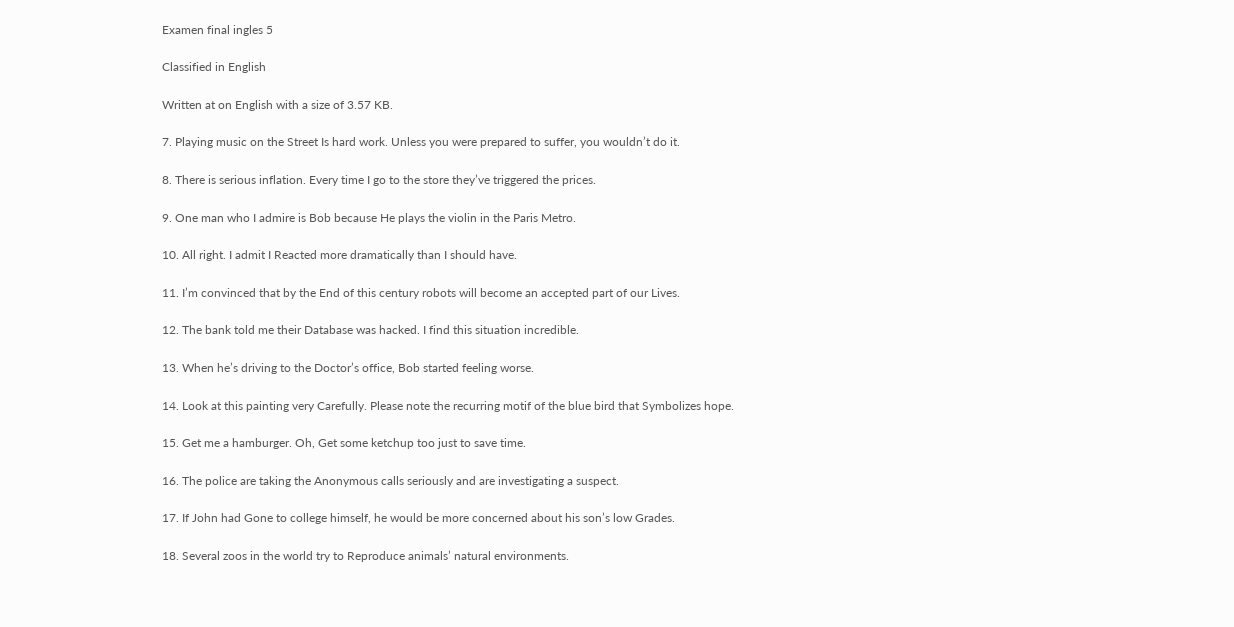Examen final ingles 5

Classified in English

Written at on English with a size of 3.57 KB.

7. Playing music on the Street Is hard work. Unless you were prepared to suffer, you wouldn’t do it.

8. There is serious inflation. Every time I go to the store they’ve triggered the prices.

9. One man who I admire is Bob because He plays the violin in the Paris Metro.

10. All right. I admit I Reacted more dramatically than I should have.

11. I’m convinced that by the End of this century robots will become an accepted part of our Lives.

12. The bank told me their Database was hacked. I find this situation incredible.

13. When he’s driving to the Doctor’s office, Bob started feeling worse.

14. Look at this painting very Carefully. Please note the recurring motif of the blue bird that Symbolizes hope.

15. Get me a hamburger. Oh, Get some ketchup too just to save time.

16. The police are taking the Anonymous calls seriously and are investigating a suspect.

17. If John had Gone to college himself, he would be more concerned about his son’s low Grades.

18. Several zoos in the world try to Reproduce animals’ natural environments.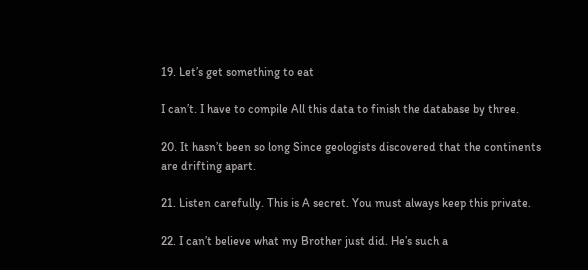19. Let’s get something to eat

I can’t. I have to compile All this data to finish the database by three.

20. It hasn’t been so long Since geologists discovered that the continents are drifting apart.

21. Listen carefully. This is A secret. You must always keep this private.

22. I can’t believe what my Brother just did. He’s such a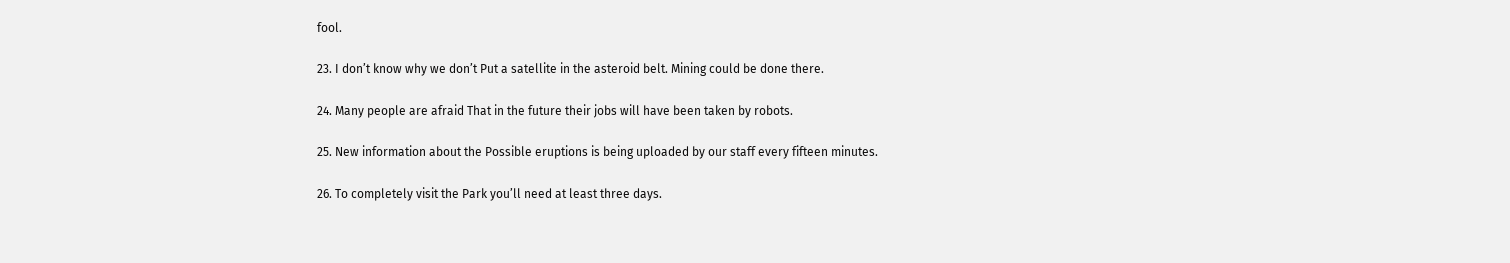fool.

23. I don’t know why we don’t Put a satellite in the asteroid belt. Mining could be done there.

24. Many people are afraid That in the future their jobs will have been taken by robots.

25. New information about the Possible eruptions is being uploaded by our staff every fifteen minutes.

26. To completely visit the Park you’ll need at least three days.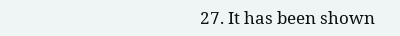27. It has been shown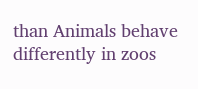than Animals behave differently in zoos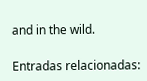and in the wild.

Entradas relacionadas: